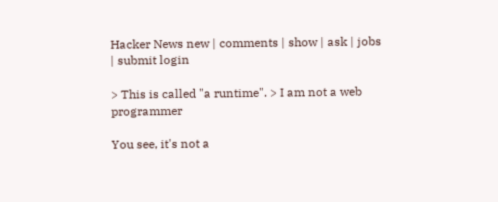Hacker News new | comments | show | ask | jobs | submit login

> This is called "a runtime". > I am not a web programmer

You see, it's not a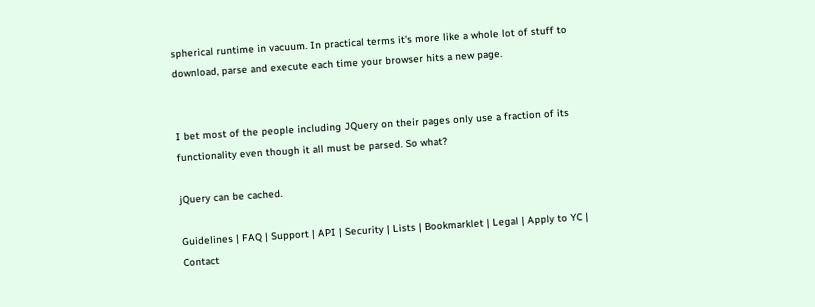spherical runtime in vacuum. In practical terms it's more like a whole lot of stuff to download, parse and execute each time your browser hits a new page.


I bet most of the people including JQuery on their pages only use a fraction of its functionality even though it all must be parsed. So what?

jQuery can be cached.

Guidelines | FAQ | Support | API | Security | Lists | Bookmarklet | Legal | Apply to YC | Contact